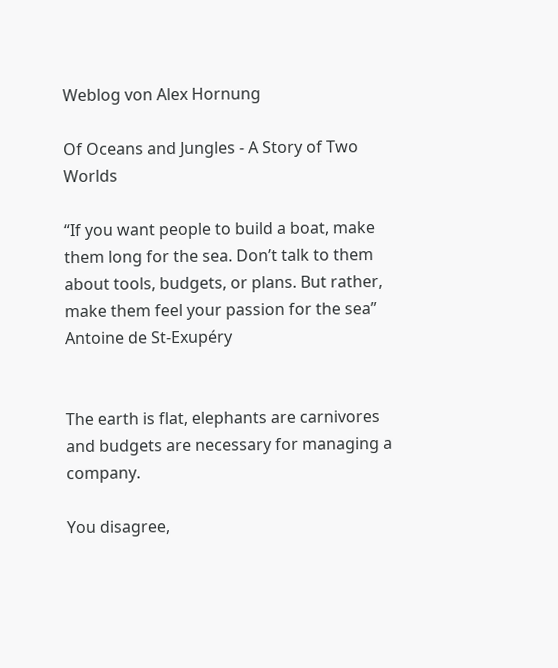Weblog von Alex Hornung

Of Oceans and Jungles - A Story of Two Worlds

“If you want people to build a boat, make them long for the sea. Don’t talk to them about tools, budgets, or plans. But rather, make them feel your passion for the sea” Antoine de St-Exupéry


The earth is flat, elephants are carnivores and budgets are necessary for managing a company.

You disagree,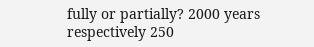fully or partially? 2000 years respectively 250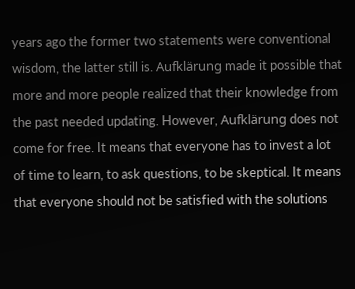years ago the former two statements were conventional wisdom, the latter still is. Aufklärung made it possible that more and more people realized that their knowledge from the past needed updating. However, Aufklärung does not come for free. It means that everyone has to invest a lot of time to learn, to ask questions, to be skeptical. It means that everyone should not be satisfied with the solutions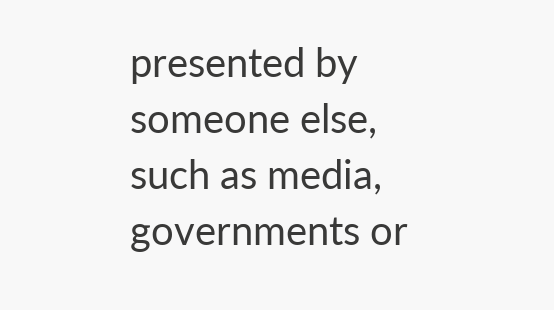presented by someone else, such as media, governments or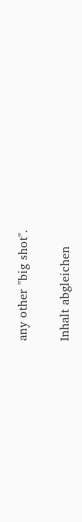any other "big shot".

Inhalt abgleichen